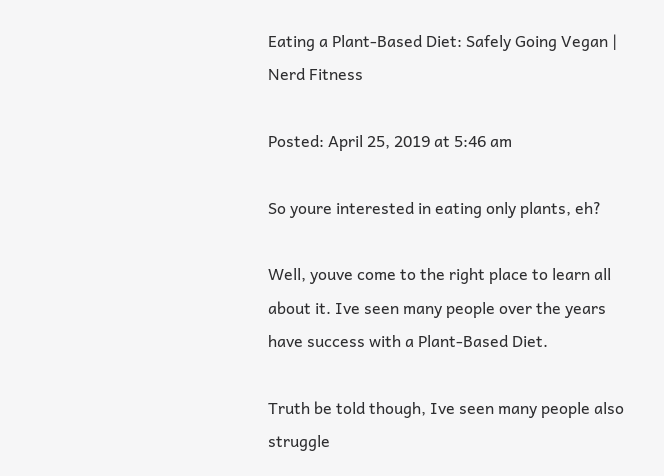Eating a Plant-Based Diet: Safely Going Vegan | Nerd Fitness

Posted: April 25, 2019 at 5:46 am

So youre interested in eating only plants, eh?

Well, youve come to the right place to learn all about it. Ive seen many people over the years have success with a Plant-Based Diet.

Truth be told though, Ive seen many people also struggle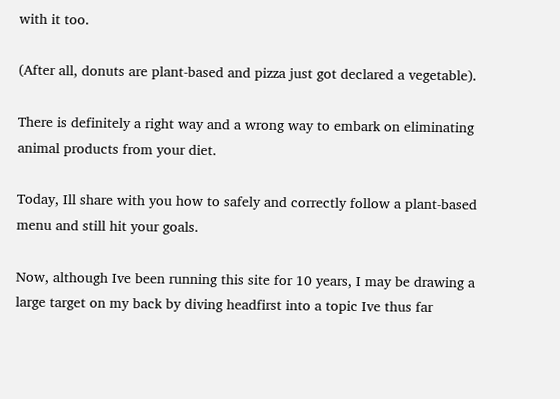with it too.

(After all, donuts are plant-based and pizza just got declared a vegetable).

There is definitely a right way and a wrong way to embark on eliminating animal products from your diet.

Today, Ill share with you how to safely and correctly follow a plant-based menu and still hit your goals.

Now, although Ive been running this site for 10 years, I may be drawing a large target on my back by diving headfirst into a topic Ive thus far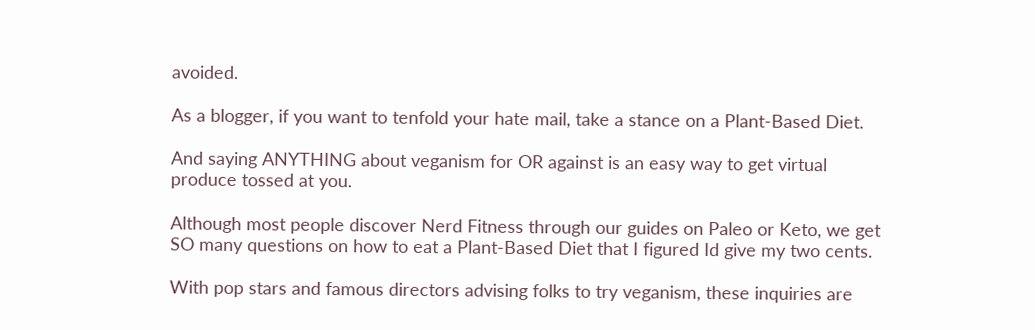avoided.

As a blogger, if you want to tenfold your hate mail, take a stance on a Plant-Based Diet.

And saying ANYTHING about veganism for OR against is an easy way to get virtual produce tossed at you.

Although most people discover Nerd Fitness through our guides on Paleo or Keto, we get SO many questions on how to eat a Plant-Based Diet that I figured Id give my two cents.

With pop stars and famous directors advising folks to try veganism, these inquiries are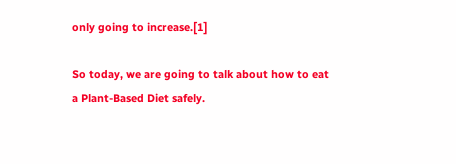only going to increase.[1]

So today, we are going to talk about how to eat a Plant-Based Diet safely.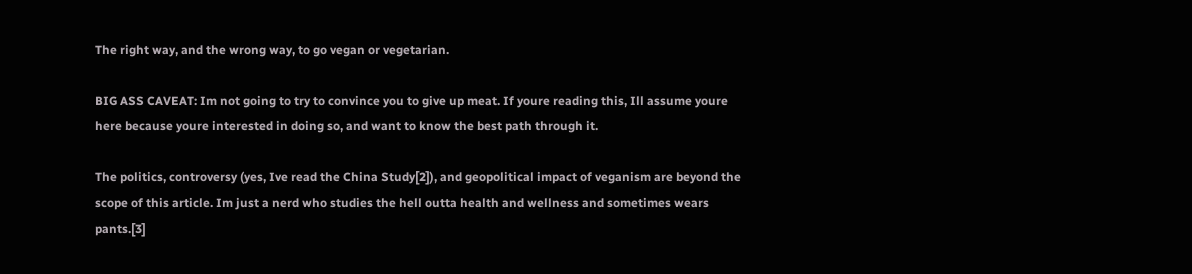The right way, and the wrong way, to go vegan or vegetarian.

BIG ASS CAVEAT: Im not going to try to convince you to give up meat. If youre reading this, Ill assume youre here because youre interested in doing so, and want to know the best path through it.

The politics, controversy (yes, Ive read the China Study[2]), and geopolitical impact of veganism are beyond the scope of this article. Im just a nerd who studies the hell outta health and wellness and sometimes wears pants.[3]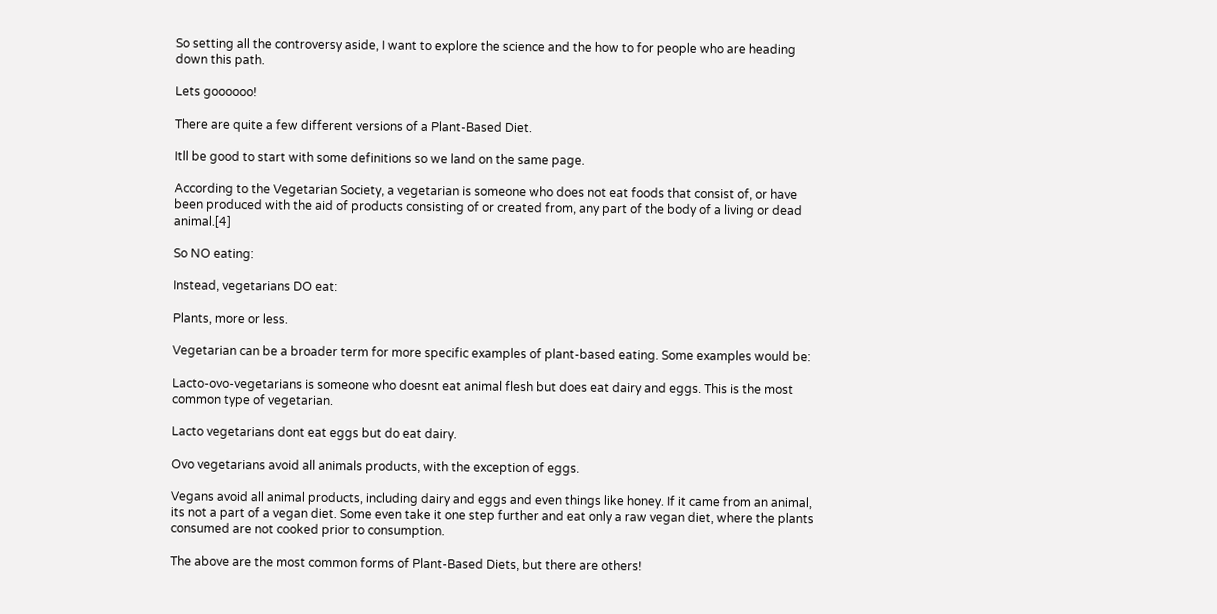So setting all the controversy aside, I want to explore the science and the how to for people who are heading down this path.

Lets goooooo!

There are quite a few different versions of a Plant-Based Diet.

Itll be good to start with some definitions so we land on the same page.

According to the Vegetarian Society, a vegetarian is someone who does not eat foods that consist of, or have been produced with the aid of products consisting of or created from, any part of the body of a living or dead animal.[4]

So NO eating:

Instead, vegetarians DO eat:

Plants, more or less.

Vegetarian can be a broader term for more specific examples of plant-based eating. Some examples would be:

Lacto-ovo-vegetarians is someone who doesnt eat animal flesh but does eat dairy and eggs. This is the most common type of vegetarian.

Lacto vegetarians dont eat eggs but do eat dairy.

Ovo vegetarians avoid all animals products, with the exception of eggs.

Vegans avoid all animal products, including dairy and eggs and even things like honey. If it came from an animal, its not a part of a vegan diet. Some even take it one step further and eat only a raw vegan diet, where the plants consumed are not cooked prior to consumption.

The above are the most common forms of Plant-Based Diets, but there are others!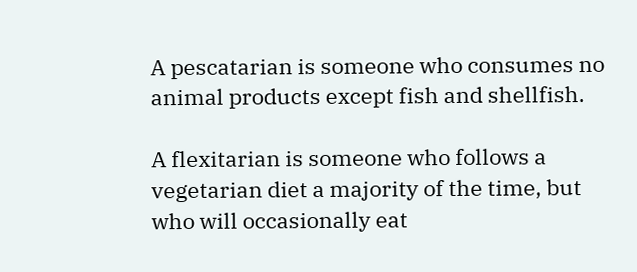A pescatarian is someone who consumes no animal products except fish and shellfish.

A flexitarian is someone who follows a vegetarian diet a majority of the time, but who will occasionally eat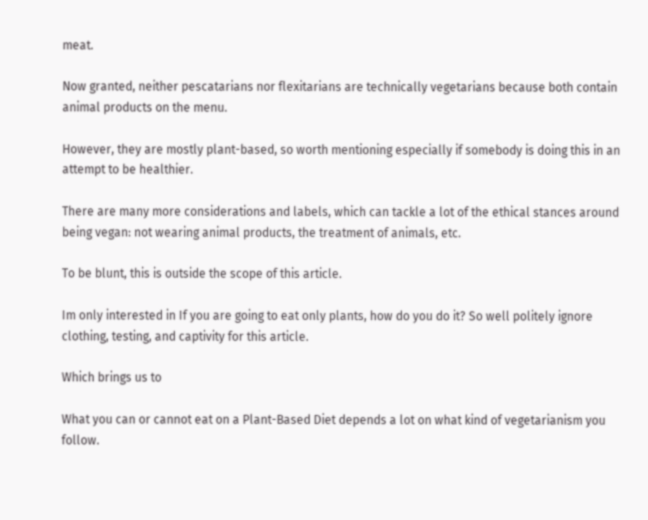meat.

Now granted, neither pescatarians nor flexitarians are technically vegetarians because both contain animal products on the menu.

However, they are mostly plant-based, so worth mentioning especially if somebody is doing this in an attempt to be healthier.

There are many more considerations and labels, which can tackle a lot of the ethical stances around being vegan: not wearing animal products, the treatment of animals, etc.

To be blunt, this is outside the scope of this article.

Im only interested in If you are going to eat only plants, how do you do it? So well politely ignore clothing, testing, and captivity for this article.

Which brings us to

What you can or cannot eat on a Plant-Based Diet depends a lot on what kind of vegetarianism you follow.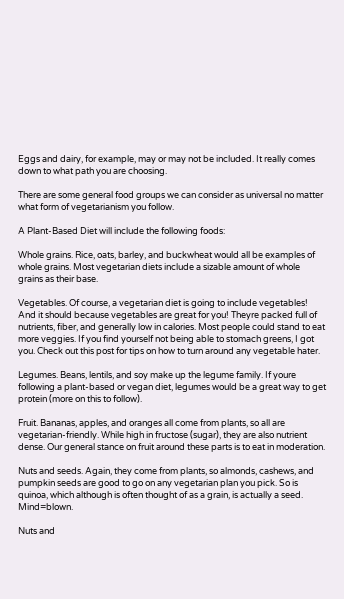Eggs and dairy, for example, may or may not be included. It really comes down to what path you are choosing.

There are some general food groups we can consider as universal no matter what form of vegetarianism you follow.

A Plant-Based Diet will include the following foods:

Whole grains. Rice, oats, barley, and buckwheat would all be examples of whole grains. Most vegetarian diets include a sizable amount of whole grains as their base.

Vegetables. Of course, a vegetarian diet is going to include vegetables! And it should because vegetables are great for you! Theyre packed full of nutrients, fiber, and generally low in calories. Most people could stand to eat more veggies. If you find yourself not being able to stomach greens, I got you. Check out this post for tips on how to turn around any vegetable hater.

Legumes. Beans, lentils, and soy make up the legume family. If youre following a plant-based or vegan diet, legumes would be a great way to get protein (more on this to follow).

Fruit. Bananas, apples, and oranges all come from plants, so all are vegetarian-friendly. While high in fructose (sugar), they are also nutrient dense. Our general stance on fruit around these parts is to eat in moderation.

Nuts and seeds. Again, they come from plants, so almonds, cashews, and pumpkin seeds are good to go on any vegetarian plan you pick. So is quinoa, which although is often thought of as a grain, is actually a seed. Mind=blown.

Nuts and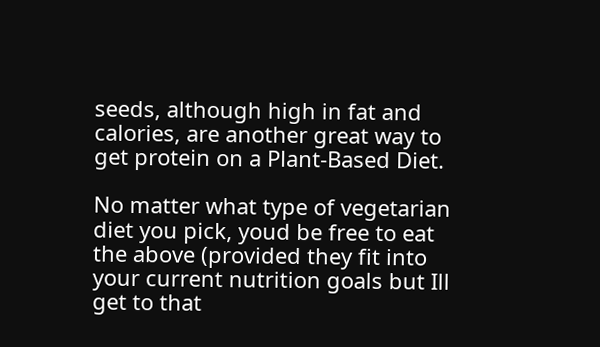seeds, although high in fat and calories, are another great way to get protein on a Plant-Based Diet.

No matter what type of vegetarian diet you pick, youd be free to eat the above (provided they fit into your current nutrition goals but Ill get to that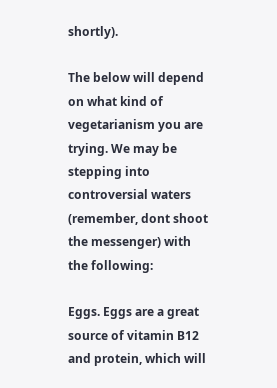shortly).

The below will depend on what kind of vegetarianism you are trying. We may be stepping into controversial waters (remember, dont shoot the messenger) with the following:

Eggs. Eggs are a great source of vitamin B12 and protein, which will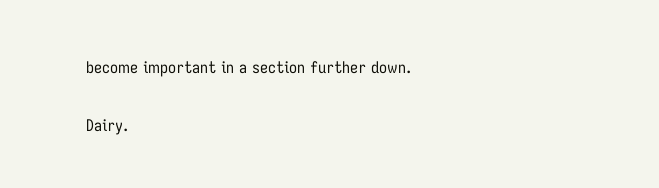become important in a section further down.

Dairy.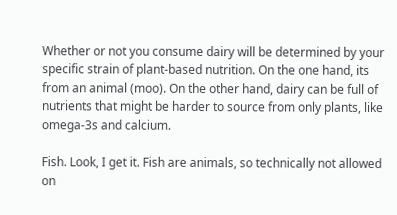Whether or not you consume dairy will be determined by your specific strain of plant-based nutrition. On the one hand, its from an animal (moo). On the other hand, dairy can be full of nutrients that might be harder to source from only plants, like omega-3s and calcium.

Fish. Look, I get it. Fish are animals, so technically not allowed on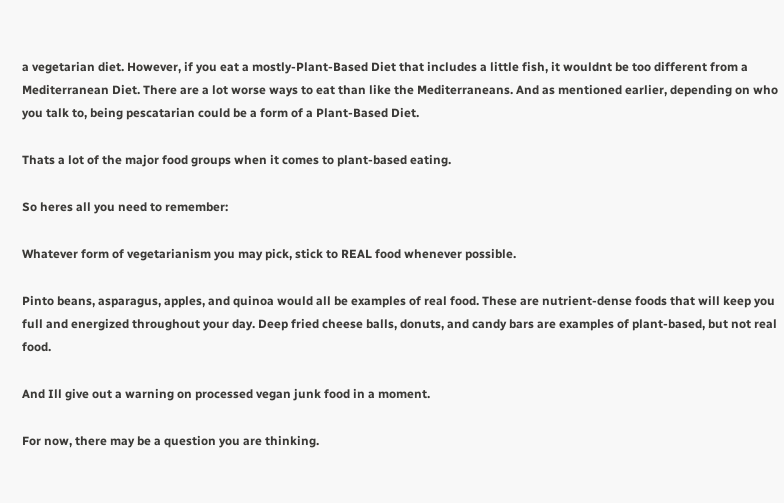a vegetarian diet. However, if you eat a mostly-Plant-Based Diet that includes a little fish, it wouldnt be too different from a Mediterranean Diet. There are a lot worse ways to eat than like the Mediterraneans. And as mentioned earlier, depending on who you talk to, being pescatarian could be a form of a Plant-Based Diet.

Thats a lot of the major food groups when it comes to plant-based eating.

So heres all you need to remember:

Whatever form of vegetarianism you may pick, stick to REAL food whenever possible.

Pinto beans, asparagus, apples, and quinoa would all be examples of real food. These are nutrient-dense foods that will keep you full and energized throughout your day. Deep fried cheese balls, donuts, and candy bars are examples of plant-based, but not real food.

And Ill give out a warning on processed vegan junk food in a moment.

For now, there may be a question you are thinking.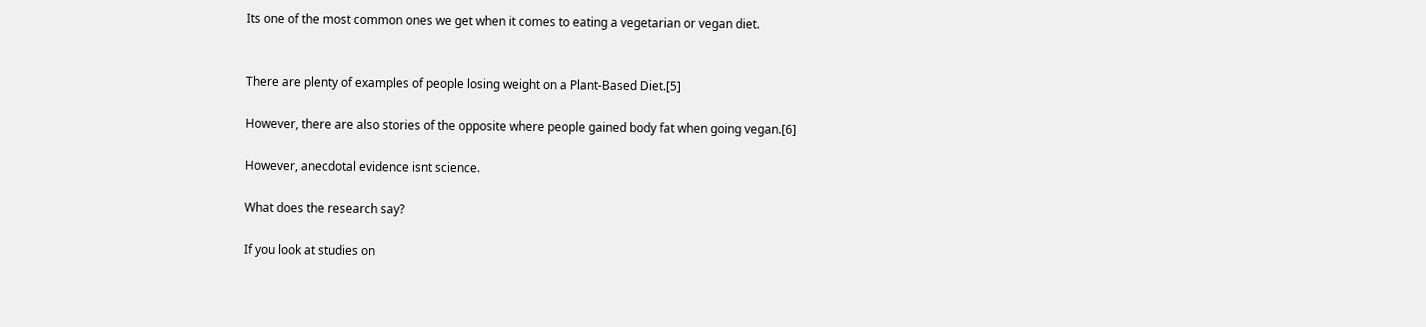Its one of the most common ones we get when it comes to eating a vegetarian or vegan diet.


There are plenty of examples of people losing weight on a Plant-Based Diet.[5]

However, there are also stories of the opposite where people gained body fat when going vegan.[6]

However, anecdotal evidence isnt science.

What does the research say?

If you look at studies on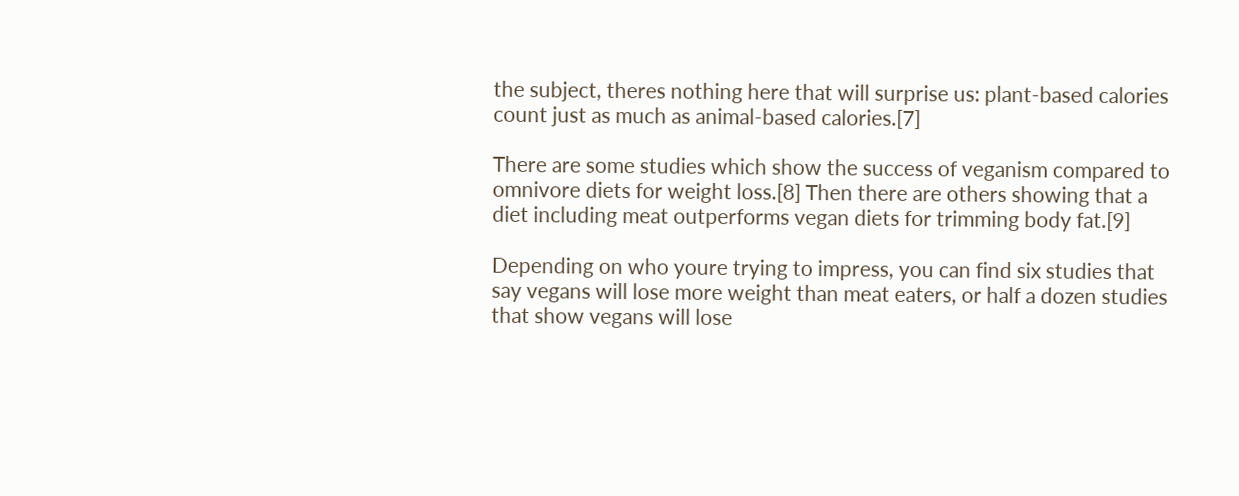the subject, theres nothing here that will surprise us: plant-based calories count just as much as animal-based calories.[7]

There are some studies which show the success of veganism compared to omnivore diets for weight loss.[8] Then there are others showing that a diet including meat outperforms vegan diets for trimming body fat.[9]

Depending on who youre trying to impress, you can find six studies that say vegans will lose more weight than meat eaters, or half a dozen studies that show vegans will lose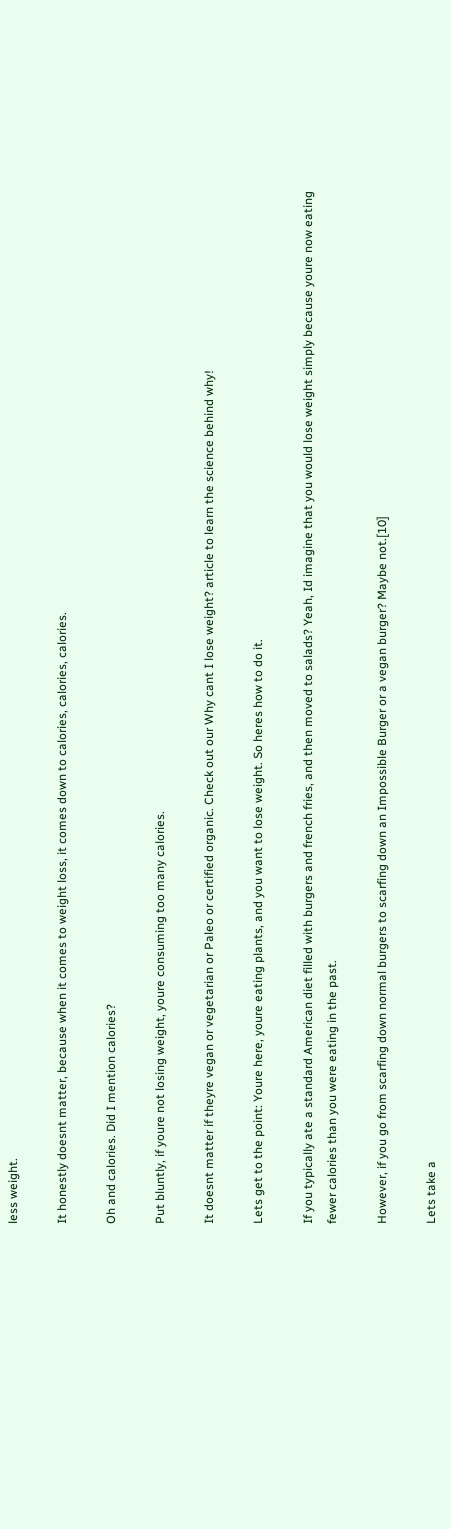less weight.

It honestly doesnt matter, because when it comes to weight loss, it comes down to calories, calories, calories.

Oh and calories. Did I mention calories?

Put bluntly, if youre not losing weight, youre consuming too many calories.

It doesnt matter if theyre vegan or vegetarian or Paleo or certified organic. Check out our Why cant I lose weight? article to learn the science behind why!

Lets get to the point: Youre here, youre eating plants, and you want to lose weight. So heres how to do it.

If you typically ate a standard American diet filled with burgers and french fries, and then moved to salads? Yeah, Id imagine that you would lose weight simply because youre now eating fewer calories than you were eating in the past.

However, if you go from scarfing down normal burgers to scarfing down an Impossible Burger or a vegan burger? Maybe not.[10]

Lets take a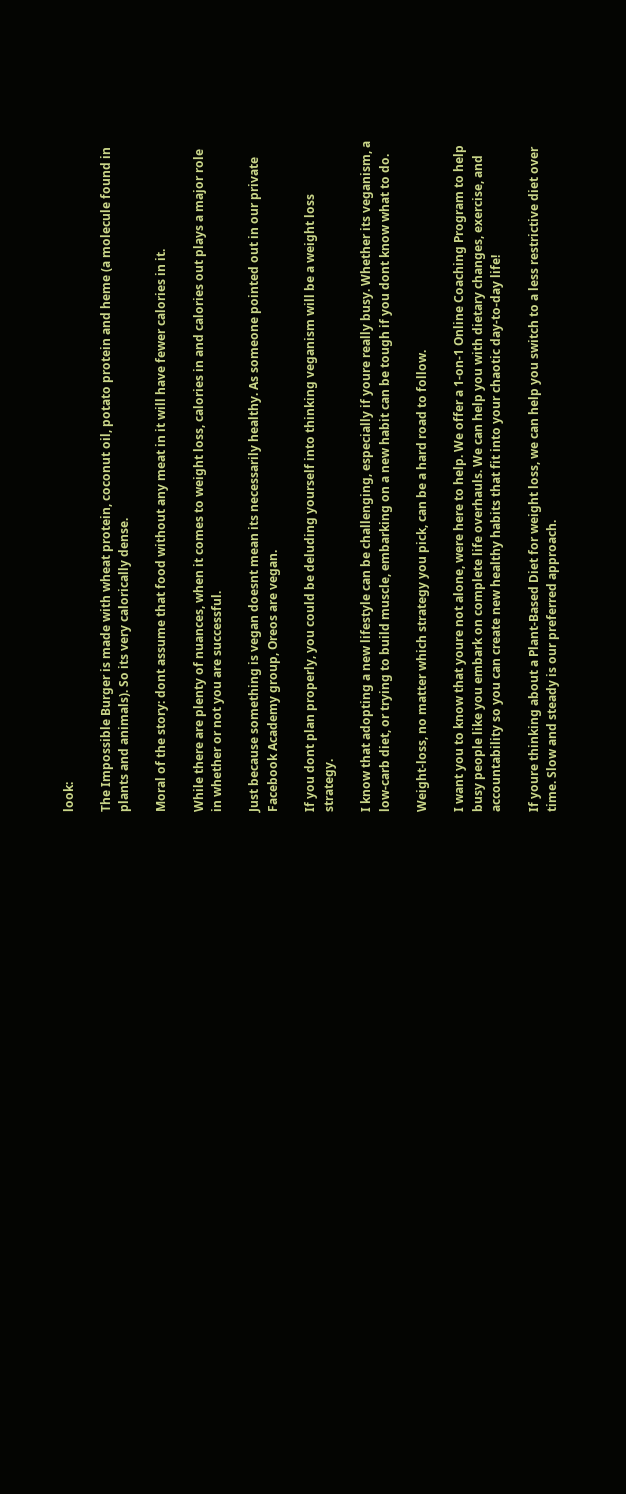look:

The Impossible Burger is made with wheat protein, coconut oil, potato protein and heme (a molecule found in plants and animals). So its very calorically dense.

Moral of the story: dont assume that food without any meat in it will have fewer calories in it.

While there are plenty of nuances, when it comes to weight loss, calories in and calories out plays a major role in whether or not you are successful.

Just because something is vegan doesnt mean its necessarily healthy. As someone pointed out in our private Facebook Academy group, Oreos are vegan.

If you dont plan properly, you could be deluding yourself into thinking veganism will be a weight loss strategy.

I know that adopting a new lifestyle can be challenging, especially if youre really busy. Whether its veganism, a low-carb diet, or trying to build muscle, embarking on a new habit can be tough if you dont know what to do.

Weight-loss, no matter which strategy you pick, can be a hard road to follow.

I want you to know that youre not alone, were here to help. We offer a 1-on-1 Online Coaching Program to help busy people like you embark on complete life overhauls. We can help you with dietary changes, exercise, and accountability so you can create new healthy habits that fit into your chaotic day-to-day life!

If youre thinking about a Plant-Based Diet for weight loss, we can help you switch to a less restrictive diet over time. Slow and steady is our preferred approach.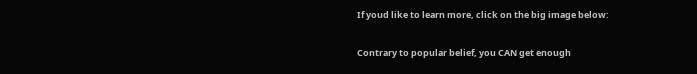If youd like to learn more, click on the big image below:

Contrary to popular belief, you CAN get enough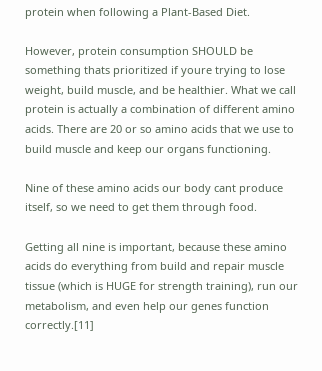protein when following a Plant-Based Diet.

However, protein consumption SHOULD be something thats prioritized if youre trying to lose weight, build muscle, and be healthier. What we call protein is actually a combination of different amino acids. There are 20 or so amino acids that we use to build muscle and keep our organs functioning.

Nine of these amino acids our body cant produce itself, so we need to get them through food.

Getting all nine is important, because these amino acids do everything from build and repair muscle tissue (which is HUGE for strength training), run our metabolism, and even help our genes function correctly.[11]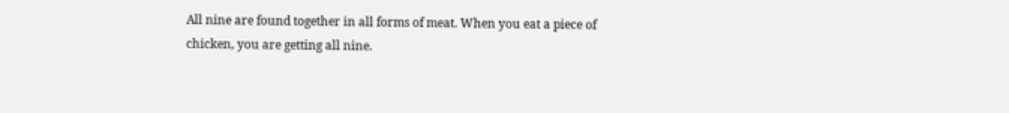All nine are found together in all forms of meat. When you eat a piece of chicken, you are getting all nine.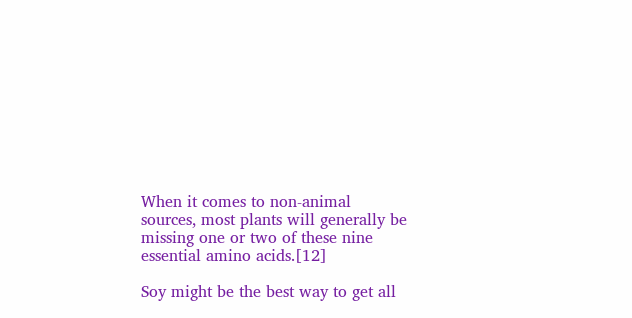When it comes to non-animal sources, most plants will generally be missing one or two of these nine essential amino acids.[12]

Soy might be the best way to get all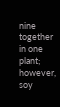nine together in one plant; however, soy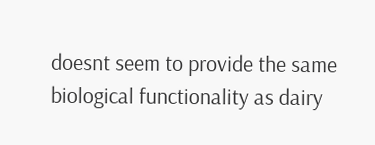doesnt seem to provide the same biological functionality as dairy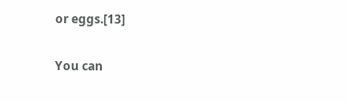or eggs.[13]

You can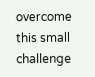overcome this small challenge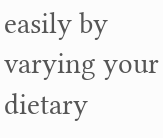easily by varying your dietary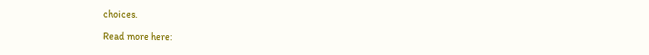choices.

Read more here: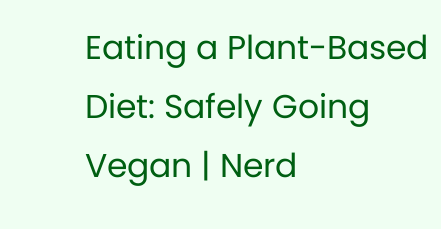Eating a Plant-Based Diet: Safely Going Vegan | Nerd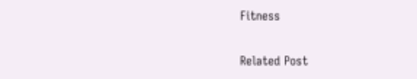Fitness

Related Post